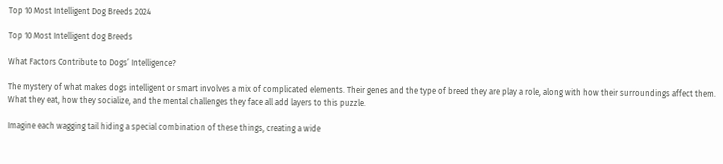Top 10 Most Intelligent Dog Breeds 2024

Top 10 Most Intelligent dog Breeds

What Factors Contribute to Dogs’ Intelligence?

The mystery of what makes dogs intelligent or smart involves a mix of complicated elements. Their genes and the type of breed they are play a role, along with how their surroundings affect them. What they eat, how they socialize, and the mental challenges they face all add layers to this puzzle.

Imagine each wagging tail hiding a special combination of these things, creating a wide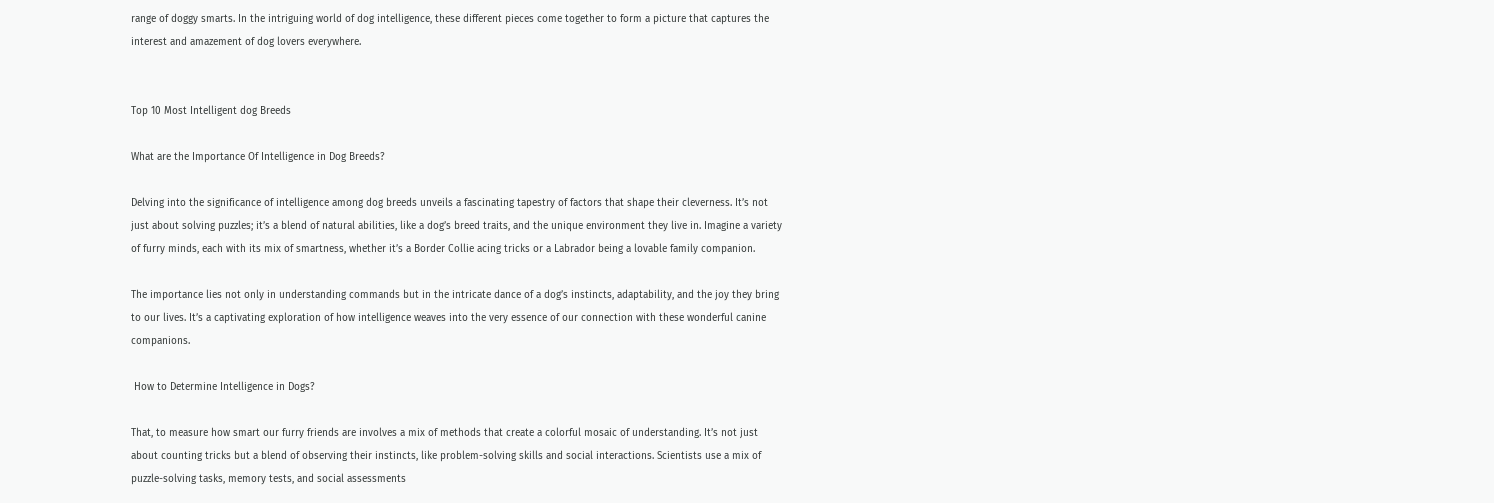range of doggy smarts. In the intriguing world of dog intelligence, these different pieces come together to form a picture that captures the interest and amazement of dog lovers everywhere.


Top 10 Most Intelligent dog Breeds

What are the Importance Of Intelligence in Dog Breeds?

Delving into the significance of intelligence among dog breeds unveils a fascinating tapestry of factors that shape their cleverness. It’s not just about solving puzzles; it’s a blend of natural abilities, like a dog’s breed traits, and the unique environment they live in. Imagine a variety of furry minds, each with its mix of smartness, whether it’s a Border Collie acing tricks or a Labrador being a lovable family companion.

The importance lies not only in understanding commands but in the intricate dance of a dog’s instincts, adaptability, and the joy they bring to our lives. It’s a captivating exploration of how intelligence weaves into the very essence of our connection with these wonderful canine companions.

 How to Determine Intelligence in Dogs?

That, to measure how smart our furry friends are involves a mix of methods that create a colorful mosaic of understanding. It’s not just about counting tricks but a blend of observing their instincts, like problem-solving skills and social interactions. Scientists use a mix of puzzle-solving tasks, memory tests, and social assessments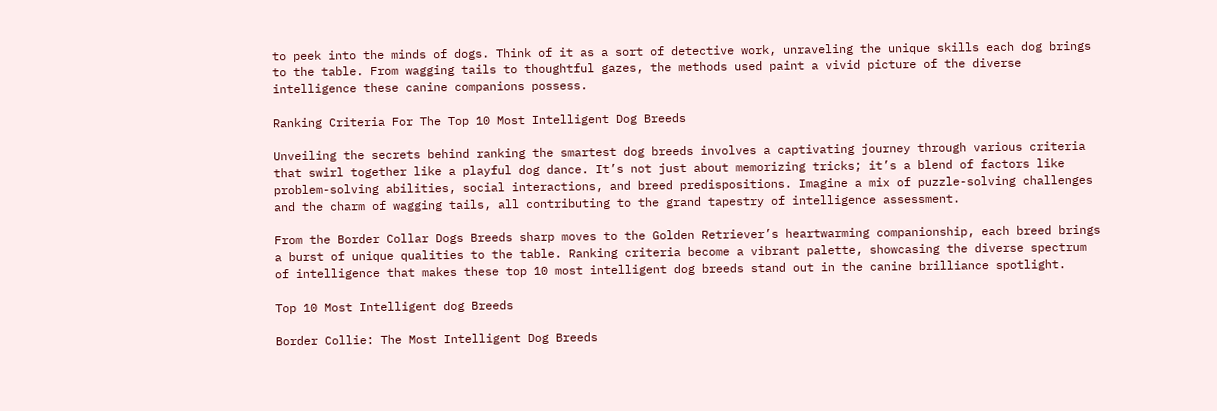to peek into the minds of dogs. Think of it as a sort of detective work, unraveling the unique skills each dog brings to the table. From wagging tails to thoughtful gazes, the methods used paint a vivid picture of the diverse intelligence these canine companions possess.

Ranking Criteria For The Top 10 Most Intelligent Dog Breeds

Unveiling the secrets behind ranking the smartest dog breeds involves a captivating journey through various criteria that swirl together like a playful dog dance. It’s not just about memorizing tricks; it’s a blend of factors like problem-solving abilities, social interactions, and breed predispositions. Imagine a mix of puzzle-solving challenges and the charm of wagging tails, all contributing to the grand tapestry of intelligence assessment.

From the Border Collar Dogs Breeds sharp moves to the Golden Retriever’s heartwarming companionship, each breed brings a burst of unique qualities to the table. Ranking criteria become a vibrant palette, showcasing the diverse spectrum of intelligence that makes these top 10 most intelligent dog breeds stand out in the canine brilliance spotlight.

Top 10 Most Intelligent dog Breeds

Border Collie: The Most Intelligent Dog Breeds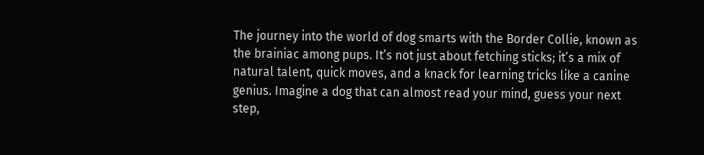The journey into the world of dog smarts with the Border Collie, known as the brainiac among pups. It’s not just about fetching sticks; it’s a mix of natural talent, quick moves, and a knack for learning tricks like a canine genius. Imagine a dog that can almost read your mind, guess your next step,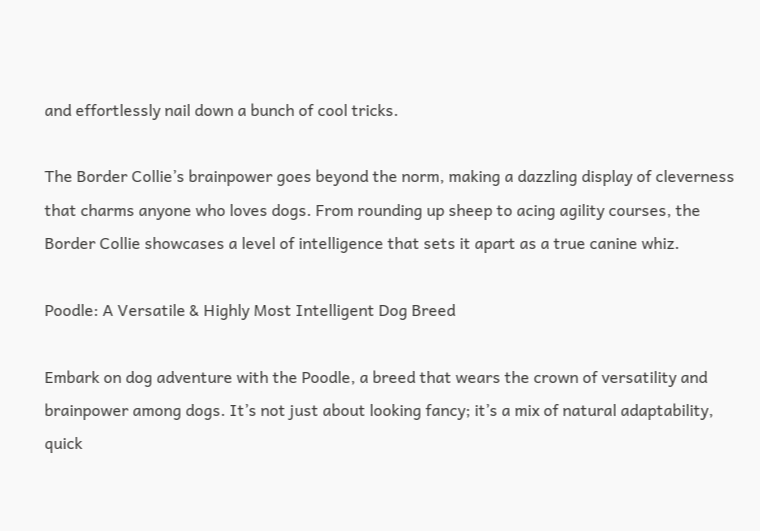and effortlessly nail down a bunch of cool tricks.

The Border Collie’s brainpower goes beyond the norm, making a dazzling display of cleverness that charms anyone who loves dogs. From rounding up sheep to acing agility courses, the Border Collie showcases a level of intelligence that sets it apart as a true canine whiz.

Poodle: A Versatile & Highly Most Intelligent Dog Breed

Embark on dog adventure with the Poodle, a breed that wears the crown of versatility and brainpower among dogs. It’s not just about looking fancy; it’s a mix of natural adaptability, quick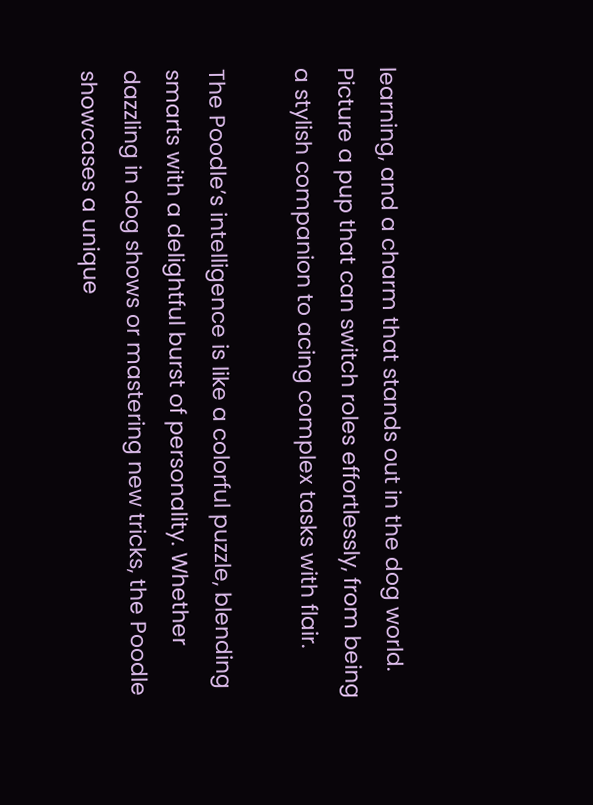learning, and a charm that stands out in the dog world. Picture a pup that can switch roles effortlessly, from being a stylish companion to acing complex tasks with flair.

The Poodle’s intelligence is like a colorful puzzle, blending smarts with a delightful burst of personality. Whether dazzling in dog shows or mastering new tricks, the Poodle showcases a unique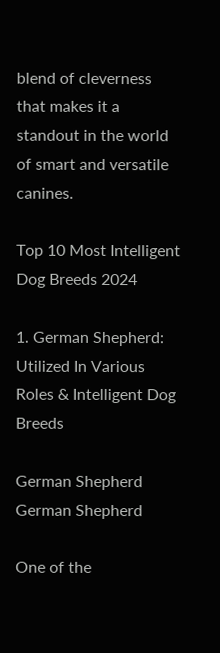blend of cleverness that makes it a standout in the world of smart and versatile canines.

Top 10 Most Intelligent Dog Breeds 2024

1. German Shepherd: Utilized In Various Roles & Intelligent Dog Breeds

German Shepherd
German Shepherd

One of the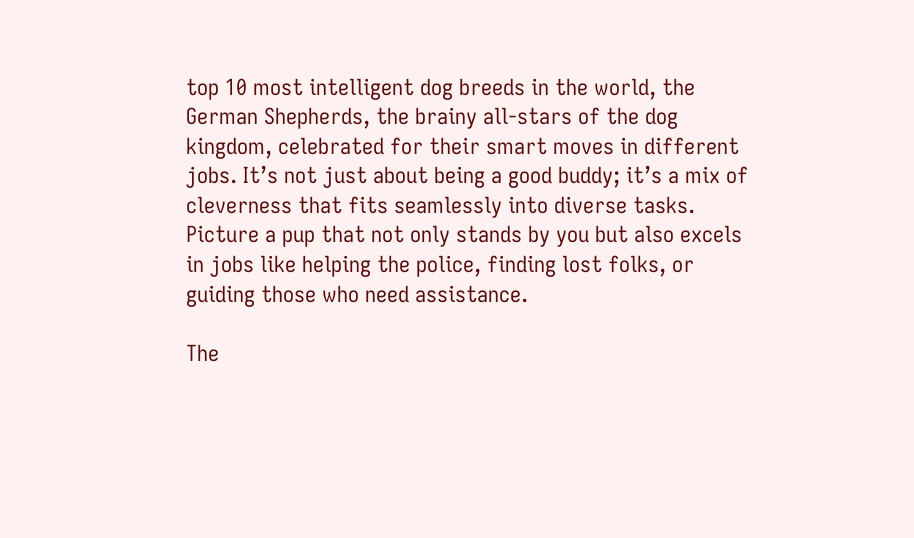top 10 most intelligent dog breeds in the world, the German Shepherds, the brainy all-stars of the dog kingdom, celebrated for their smart moves in different jobs. It’s not just about being a good buddy; it’s a mix of cleverness that fits seamlessly into diverse tasks. Picture a pup that not only stands by you but also excels in jobs like helping the police, finding lost folks, or guiding those who need assistance.

The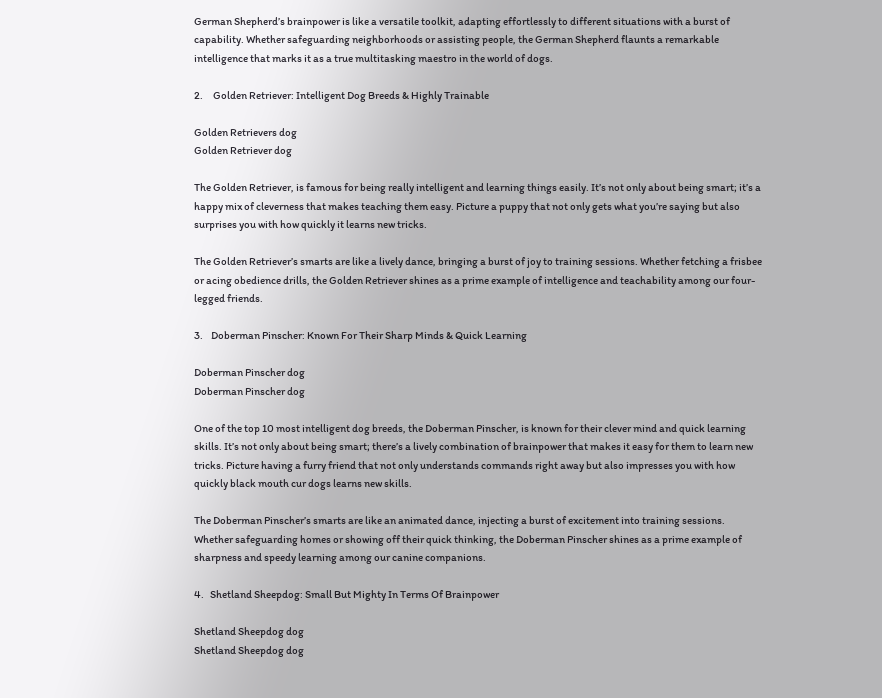German Shepherd’s brainpower is like a versatile toolkit, adapting effortlessly to different situations with a burst of capability. Whether safeguarding neighborhoods or assisting people, the German Shepherd flaunts a remarkable intelligence that marks it as a true multitasking maestro in the world of dogs.

2.     Golden Retriever: Intelligent Dog Breeds & Highly Trainable

Golden Retrievers dog
Golden Retriever dog

The Golden Retriever, is famous for being really intelligent and learning things easily. It’s not only about being smart; it’s a happy mix of cleverness that makes teaching them easy. Picture a puppy that not only gets what you’re saying but also surprises you with how quickly it learns new tricks.

The Golden Retriever’s smarts are like a lively dance, bringing a burst of joy to training sessions. Whether fetching a frisbee or acing obedience drills, the Golden Retriever shines as a prime example of intelligence and teachability among our four-legged friends.

3.    Doberman Pinscher: Known For Their Sharp Minds & Quick Learning

Doberman Pinscher dog
Doberman Pinscher dog

One of the top 10 most intelligent dog breeds, the Doberman Pinscher, is known for their clever mind and quick learning skills. It’s not only about being smart; there’s a lively combination of brainpower that makes it easy for them to learn new tricks. Picture having a furry friend that not only understands commands right away but also impresses you with how quickly black mouth cur dogs learns new skills.

The Doberman Pinscher’s smarts are like an animated dance, injecting a burst of excitement into training sessions. Whether safeguarding homes or showing off their quick thinking, the Doberman Pinscher shines as a prime example of sharpness and speedy learning among our canine companions.

4.   Shetland Sheepdog: Small But Mighty In Terms Of Brainpower

Shetland Sheepdog dog
Shetland Sheepdog dog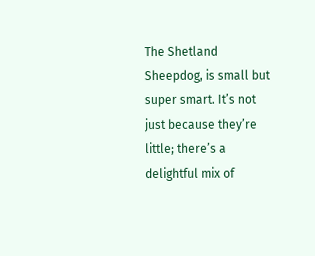The Shetland Sheepdog, is small but super smart. It’s not just because they’re little; there’s a delightful mix of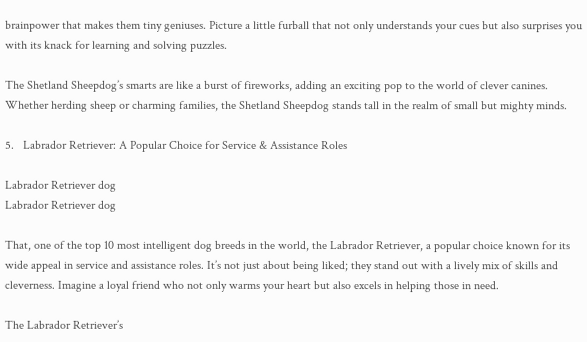brainpower that makes them tiny geniuses. Picture a little furball that not only understands your cues but also surprises you with its knack for learning and solving puzzles.

The Shetland Sheepdog’s smarts are like a burst of fireworks, adding an exciting pop to the world of clever canines. Whether herding sheep or charming families, the Shetland Sheepdog stands tall in the realm of small but mighty minds.

5.   Labrador Retriever: A Popular Choice for Service & Assistance Roles

Labrador Retriever dog
Labrador Retriever dog

That, one of the top 10 most intelligent dog breeds in the world, the Labrador Retriever, a popular choice known for its wide appeal in service and assistance roles. It’s not just about being liked; they stand out with a lively mix of skills and cleverness. Imagine a loyal friend who not only warms your heart but also excels in helping those in need.

The Labrador Retriever’s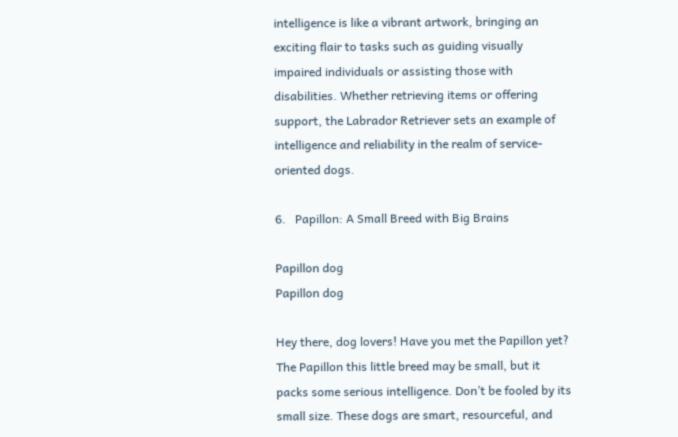intelligence is like a vibrant artwork, bringing an exciting flair to tasks such as guiding visually impaired individuals or assisting those with disabilities. Whether retrieving items or offering support, the Labrador Retriever sets an example of intelligence and reliability in the realm of service-oriented dogs.

6.   Papillon: A Small Breed with Big Brains

Papillon dog
Papillon dog

Hey there, dog lovers! Have you met the Papillon yet? The Papillon this little breed may be small, but it packs some serious intelligence. Don’t be fooled by its small size. These dogs are smart, resourceful, and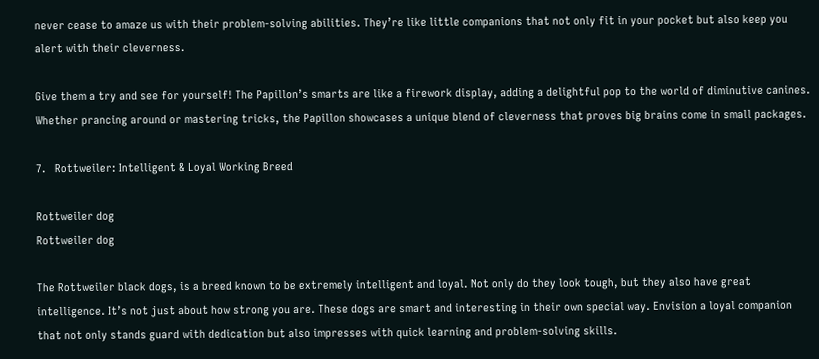never cease to amaze us with their problem-solving abilities. They’re like little companions that not only fit in your pocket but also keep you alert with their cleverness.

Give them a try and see for yourself! The Papillon’s smarts are like a firework display, adding a delightful pop to the world of diminutive canines. Whether prancing around or mastering tricks, the Papillon showcases a unique blend of cleverness that proves big brains come in small packages.

7.   Rottweiler: Intelligent & Loyal Working Breed

Rottweiler dog
Rottweiler dog

The Rottweiler black dogs, is a breed known to be extremely intelligent and loyal. Not only do they look tough, but they also have great intelligence. It’s not just about how strong you are. These dogs are smart and interesting in their own special way. Envision a loyal companion that not only stands guard with dedication but also impresses with quick learning and problem-solving skills.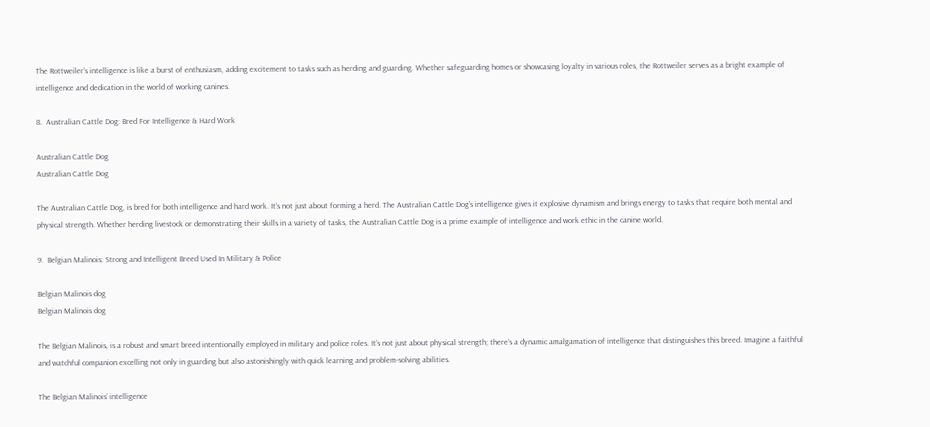The Rottweiler’s intelligence is like a burst of enthusiasm, adding excitement to tasks such as herding and guarding. Whether safeguarding homes or showcasing loyalty in various roles, the Rottweiler serves as a bright example of intelligence and dedication in the world of working canines.

8.  Australian Cattle Dog: Bred For Intelligence & Hard Work

Australian Cattle Dog
Australian Cattle Dog

The Australian Cattle Dog, is bred for both intelligence and hard work. It’s not just about forming a herd. The Australian Cattle Dog’s intelligence gives it explosive dynamism and brings energy to tasks that require both mental and physical strength. Whether herding livestock or demonstrating their skills in a variety of tasks, the Australian Cattle Dog is a prime example of intelligence and work ethic in the canine world.

9.  Belgian Malinois: Strong and Intelligent Breed Used In Military & Police

Belgian Malinois dog
Belgian Malinois dog

The Belgian Malinois, is a robust and smart breed intentionally employed in military and police roles. It’s not just about physical strength; there’s a dynamic amalgamation of intelligence that distinguishes this breed. Imagine a faithful and watchful companion excelling not only in guarding but also astonishingly with quick learning and problem-solving abilities.

The Belgian Malinois’ intelligence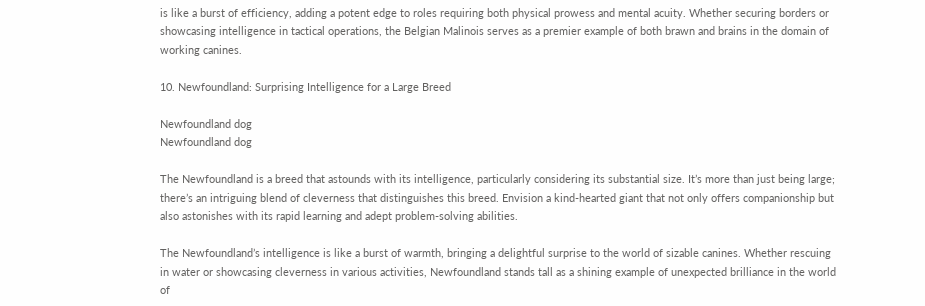is like a burst of efficiency, adding a potent edge to roles requiring both physical prowess and mental acuity. Whether securing borders or showcasing intelligence in tactical operations, the Belgian Malinois serves as a premier example of both brawn and brains in the domain of working canines.

10. Newfoundland: Surprising Intelligence for a Large Breed

Newfoundland dog
Newfoundland dog

The Newfoundland is a breed that astounds with its intelligence, particularly considering its substantial size. It’s more than just being large; there’s an intriguing blend of cleverness that distinguishes this breed. Envision a kind-hearted giant that not only offers companionship but also astonishes with its rapid learning and adept problem-solving abilities.

The Newfoundland’s intelligence is like a burst of warmth, bringing a delightful surprise to the world of sizable canines. Whether rescuing in water or showcasing cleverness in various activities, Newfoundland stands tall as a shining example of unexpected brilliance in the world of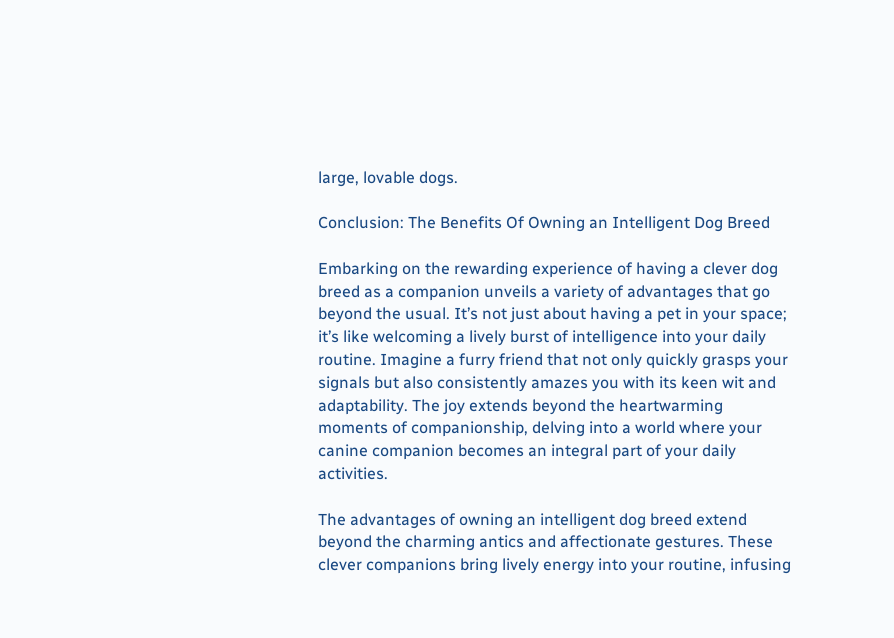large, lovable dogs.

Conclusion: The Benefits Of Owning an Intelligent Dog Breed

Embarking on the rewarding experience of having a clever dog breed as a companion unveils a variety of advantages that go beyond the usual. It’s not just about having a pet in your space; it’s like welcoming a lively burst of intelligence into your daily routine. Imagine a furry friend that not only quickly grasps your signals but also consistently amazes you with its keen wit and adaptability. The joy extends beyond the heartwarming moments of companionship, delving into a world where your canine companion becomes an integral part of your daily activities.

The advantages of owning an intelligent dog breed extend beyond the charming antics and affectionate gestures. These clever companions bring lively energy into your routine, infusing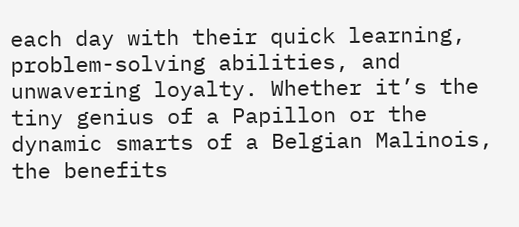each day with their quick learning, problem-solving abilities, and unwavering loyalty. Whether it’s the tiny genius of a Papillon or the dynamic smarts of a Belgian Malinois, the benefits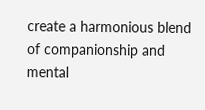create a harmonious blend of companionship and mental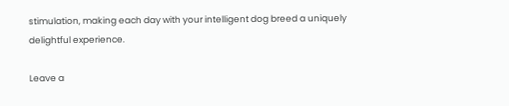stimulation, making each day with your intelligent dog breed a uniquely delightful experience.

Leave a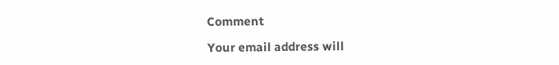Comment

Your email address will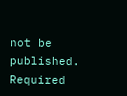not be published. Required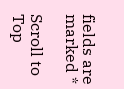fields are marked *

Scroll to Top